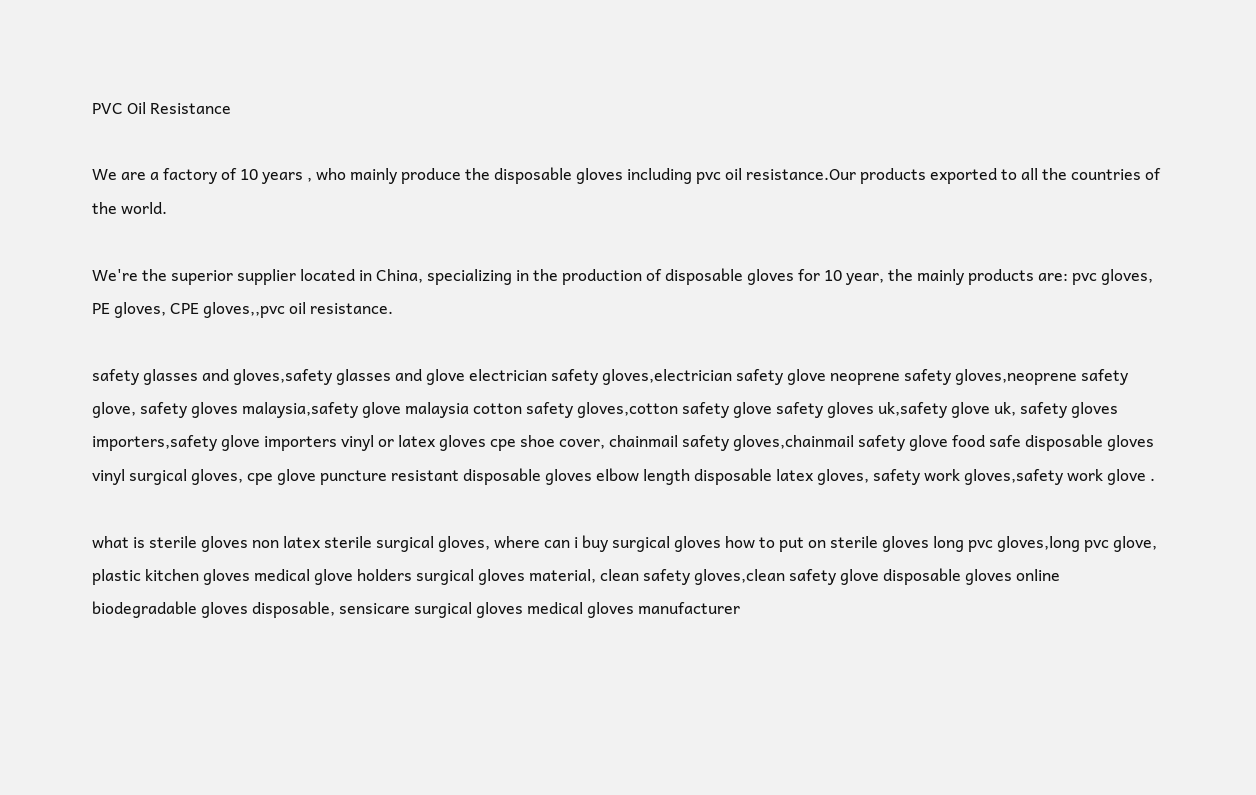PVC Oil Resistance

We are a factory of 10 years , who mainly produce the disposable gloves including pvc oil resistance.Our products exported to all the countries of the world.

We're the superior supplier located in China, specializing in the production of disposable gloves for 10 year, the mainly products are: pvc gloves, PE gloves, CPE gloves,,pvc oil resistance.

safety glasses and gloves,safety glasses and glove electrician safety gloves,electrician safety glove neoprene safety gloves,neoprene safety glove, safety gloves malaysia,safety glove malaysia cotton safety gloves,cotton safety glove safety gloves uk,safety glove uk, safety gloves importers,safety glove importers vinyl or latex gloves cpe shoe cover, chainmail safety gloves,chainmail safety glove food safe disposable gloves vinyl surgical gloves, cpe glove puncture resistant disposable gloves elbow length disposable latex gloves, safety work gloves,safety work glove .

what is sterile gloves non latex sterile surgical gloves, where can i buy surgical gloves how to put on sterile gloves long pvc gloves,long pvc glove, plastic kitchen gloves medical glove holders surgical gloves material, clean safety gloves,clean safety glove disposable gloves online biodegradable gloves disposable, sensicare surgical gloves medical gloves manufacturer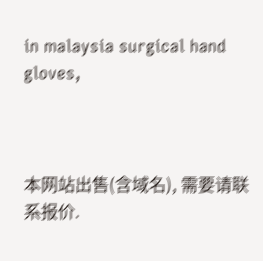in malaysia surgical hand gloves,



本网站出售(含域名), 需要请联系报价.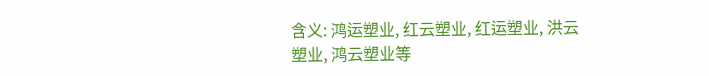含义: 鸿运塑业, 红云塑业, 红运塑业, 洪云塑业, 鸿云塑业等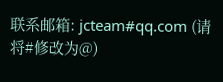联系邮箱: jcteam#qq.com (请将#修改为@)